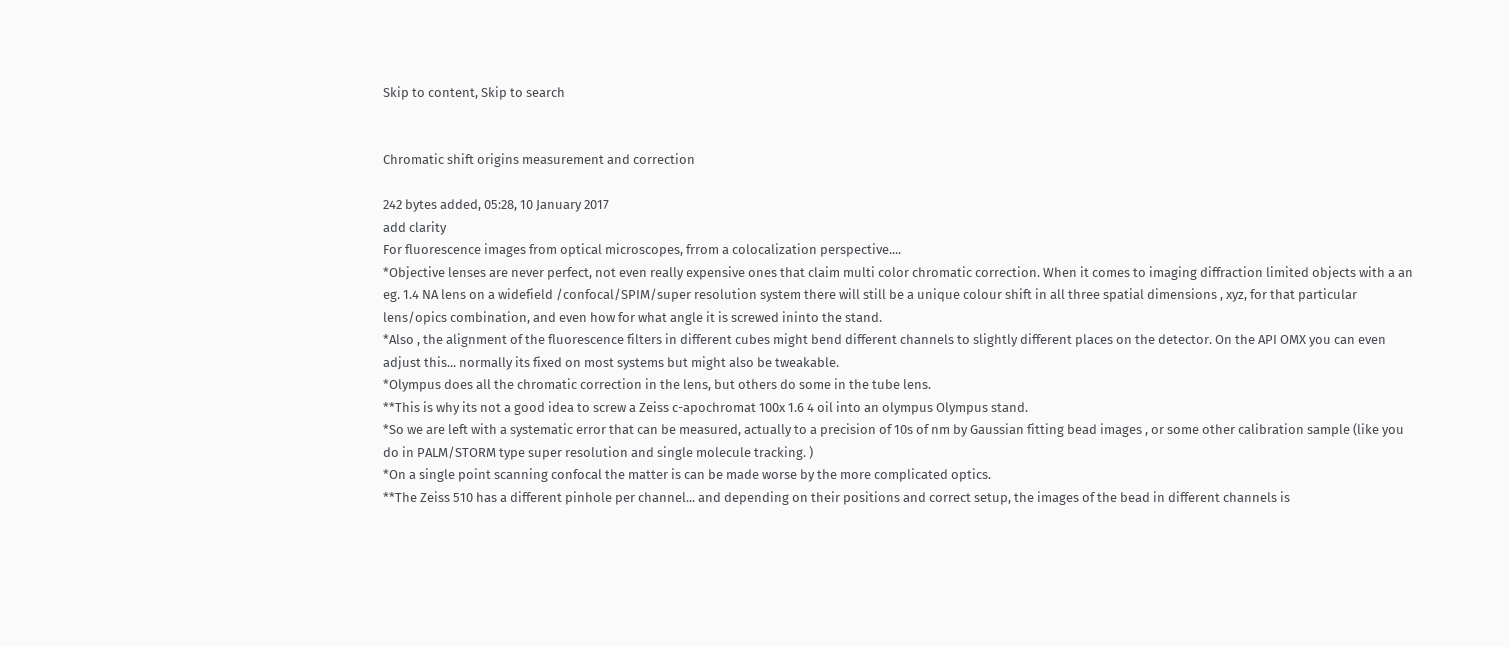Skip to content, Skip to search


Chromatic shift origins measurement and correction

242 bytes added, 05:28, 10 January 2017
add clarity
For fluorescence images from optical microscopes, frrom a colocalization perspective....
*Objective lenses are never perfect, not even really expensive ones that claim multi color chromatic correction. When it comes to imaging diffraction limited objects with a an eg. 1.4 NA lens on a widefield /confocal/SPIM/super resolution system there will still be a unique colour shift in all three spatial dimensions , xyz, for that particular lens/opics combination, and even how for what angle it is screwed ininto the stand.
*Also , the alignment of the fluorescence filters in different cubes might bend different channels to slightly different places on the detector. On the API OMX you can even adjust this... normally its fixed on most systems but might also be tweakable.
*Olympus does all the chromatic correction in the lens, but others do some in the tube lens.
**This is why its not a good idea to screw a Zeiss c-apochromat 100x 1.6 4 oil into an olympus Olympus stand.
*So we are left with a systematic error that can be measured, actually to a precision of 10s of nm by Gaussian fitting bead images , or some other calibration sample (like you do in PALM/STORM type super resolution and single molecule tracking. )
*On a single point scanning confocal the matter is can be made worse by the more complicated optics.
**The Zeiss 510 has a different pinhole per channel... and depending on their positions and correct setup, the images of the bead in different channels is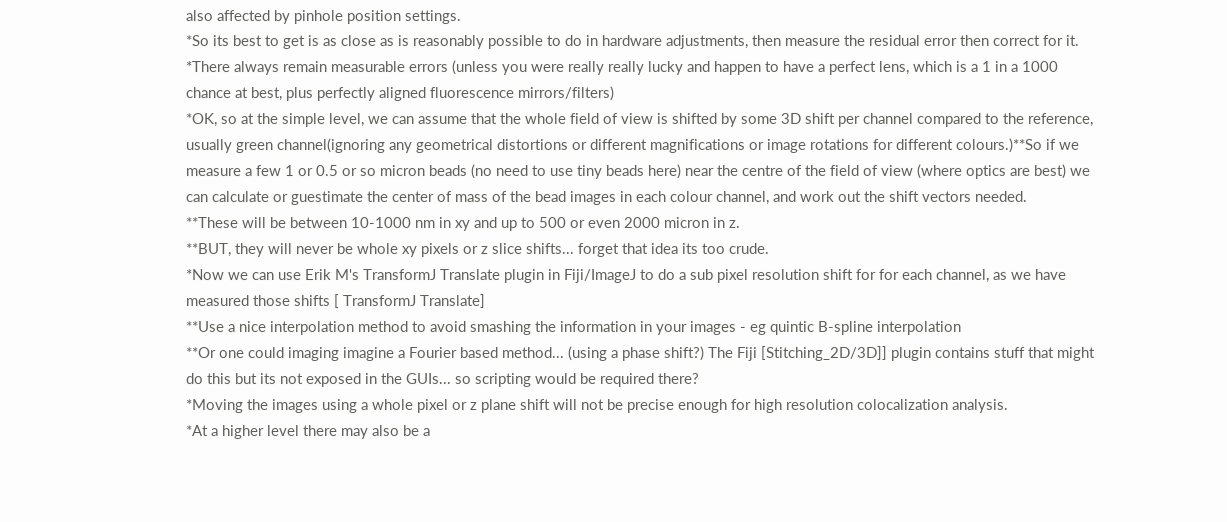also affected by pinhole position settings.
*So its best to get is as close as is reasonably possible to do in hardware adjustments, then measure the residual error then correct for it.
*There always remain measurable errors (unless you were really really lucky and happen to have a perfect lens, which is a 1 in a 1000 chance at best, plus perfectly aligned fluorescence mirrors/filters)
*OK, so at the simple level, we can assume that the whole field of view is shifted by some 3D shift per channel compared to the reference, usually green channel(ignoring any geometrical distortions or different magnifications or image rotations for different colours.)**So if we measure a few 1 or 0.5 or so micron beads (no need to use tiny beads here) near the centre of the field of view (where optics are best) we can calculate or guestimate the center of mass of the bead images in each colour channel, and work out the shift vectors needed.
**These will be between 10-1000 nm in xy and up to 500 or even 2000 micron in z.
**BUT, they will never be whole xy pixels or z slice shifts... forget that idea its too crude.
*Now we can use Erik M's TransformJ Translate plugin in Fiji/ImageJ to do a sub pixel resolution shift for for each channel, as we have measured those shifts [ TransformJ Translate]
**Use a nice interpolation method to avoid smashing the information in your images - eg quintic B-spline interpolation
**Or one could imaging imagine a Fourier based method... (using a phase shift?) The Fiji [Stitching_2D/3D]] plugin contains stuff that might do this but its not exposed in the GUIs... so scripting would be required there?
*Moving the images using a whole pixel or z plane shift will not be precise enough for high resolution colocalization analysis.
*At a higher level there may also be a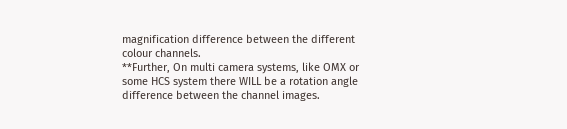magnification difference between the different colour channels.
**Further, On multi camera systems, like OMX or some HCS system there WILL be a rotation angle difference between the channel images.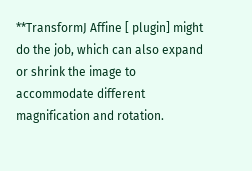**TransformJ Affine [ plugin] might do the job, which can also expand or shrink the image to accommodate different magnification and rotation.